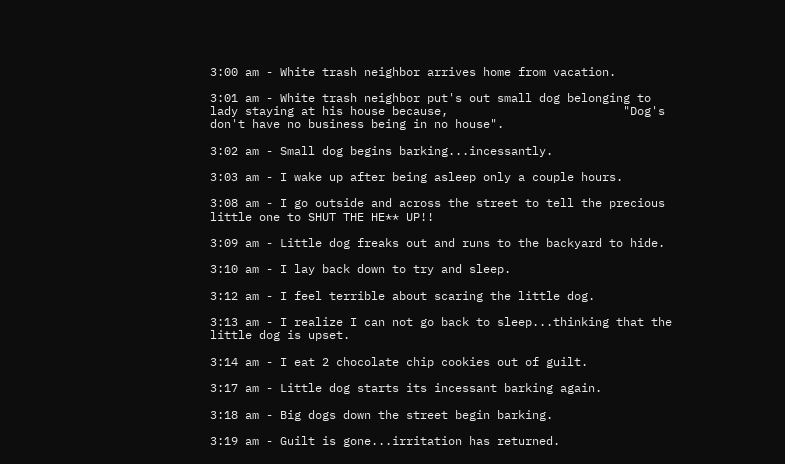3:00 am - White trash neighbor arrives home from vacation.

3:01 am - White trash neighbor put's out small dog belonging to lady staying at his house because,                         "Dog's don't have no business being in no house".

3:02 am - Small dog begins barking...incessantly.

3:03 am - I wake up after being asleep only a couple hours.

3:08 am - I go outside and across the street to tell the precious little one to SHUT THE HE** UP!!

3:09 am - Little dog freaks out and runs to the backyard to hide.

3:10 am - I lay back down to try and sleep.

3:12 am - I feel terrible about scaring the little dog.

3:13 am - I realize I can not go back to sleep...thinking that the little dog is upset.

3:14 am - I eat 2 chocolate chip cookies out of guilt.

3:17 am - Little dog starts its incessant barking again.

3:18 am - Big dogs down the street begin barking.

3:19 am - Guilt is gone...irritation has returned.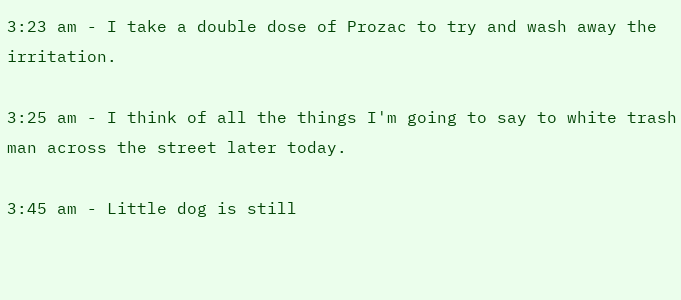3:23 am - I take a double dose of Prozac to try and wash away the irritation.

3:25 am - I think of all the things I'm going to say to white trash man across the street later today.

3:45 am - Little dog is still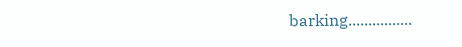barking................